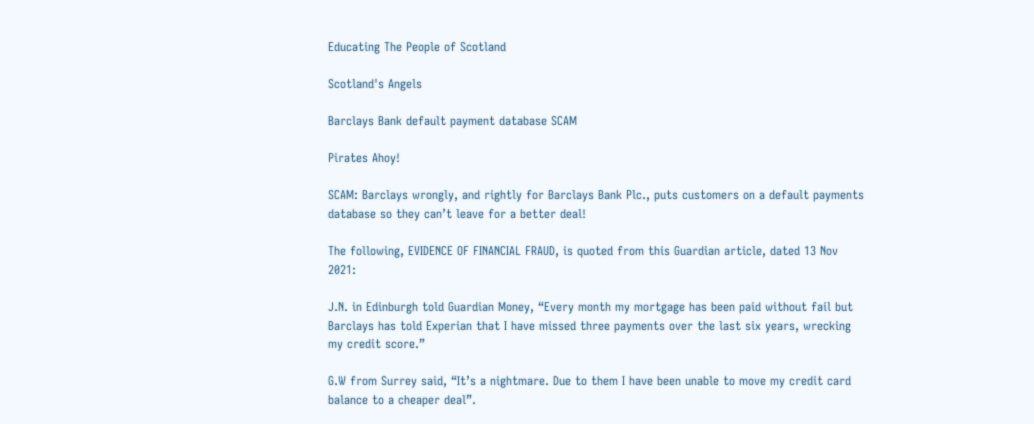Educating The People of Scotland

Scotland's Angels

Barclays Bank default payment database SCAM

Pirates Ahoy!

SCAM: Barclays wrongly, and rightly for Barclays Bank Plc., puts customers on a default payments database so they can’t leave for a better deal!

The following, EVIDENCE OF FINANCIAL FRAUD, is quoted from this Guardian article, dated 13 Nov 2021:

J.N. in Edinburgh told Guardian Money, “Every month my mortgage has been paid without fail but Barclays has told Experian that I have missed three payments over the last six years, wrecking my credit score.”

G.W from Surrey said, “It’s a nightmare. Due to them I have been unable to move my credit card balance to a cheaper deal”.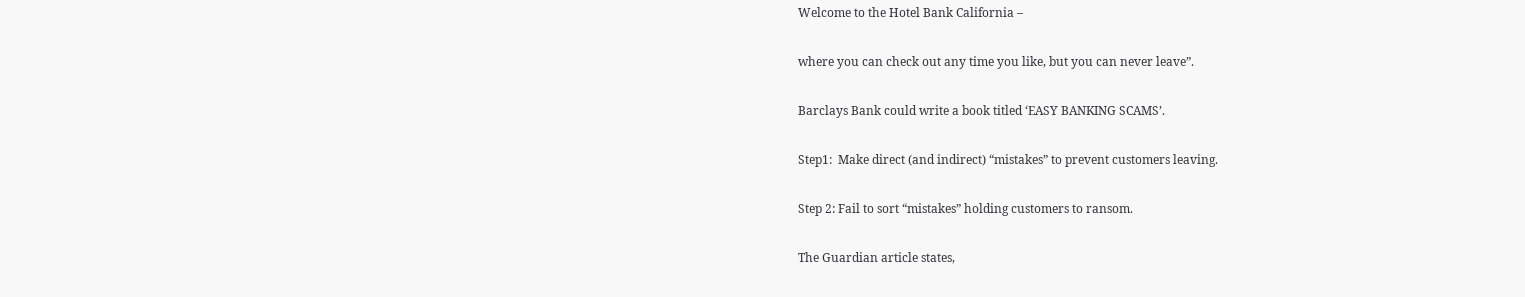Welcome to the Hotel Bank California –

where you can check out any time you like, but you can never leave”.

Barclays Bank could write a book titled ‘EASY BANKING SCAMS’.

Step1:  Make direct (and indirect) “mistakes” to prevent customers leaving.

Step 2: Fail to sort “mistakes” holding customers to ransom.

The Guardian article states,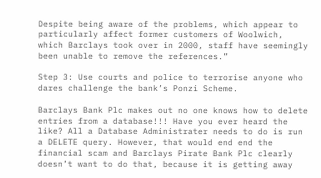Despite being aware of the problems, which appear to particularly affect former customers of Woolwich, which Barclays took over in 2000, staff have seemingly been unable to remove the references.”

Step 3: Use courts and police to terrorise anyone who dares challenge the bank’s Ponzi Scheme.

Barclays Bank Plc makes out no one knows how to delete entries from a database!!! Have you ever heard the like? All a Database Administrater needs to do is run a DELETE query. However, that would end end the financial scam and Barclays Pirate Bank Plc clearly doesn’t want to do that, because it is getting away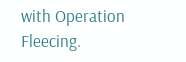with Operation Fleecing.